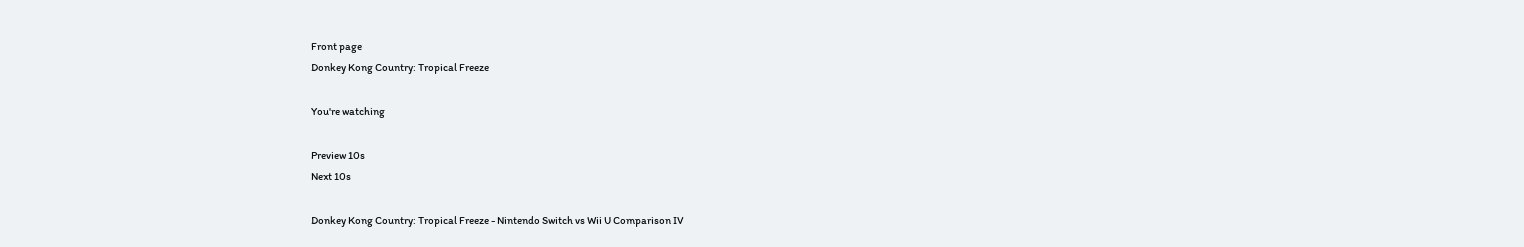Front page
Donkey Kong Country: Tropical Freeze

You're watching

Preview 10s
Next 10s

Donkey Kong Country: Tropical Freeze - Nintendo Switch vs Wii U Comparison IV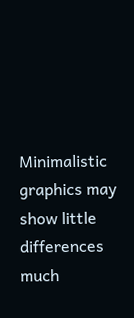Minimalistic graphics may show little differences much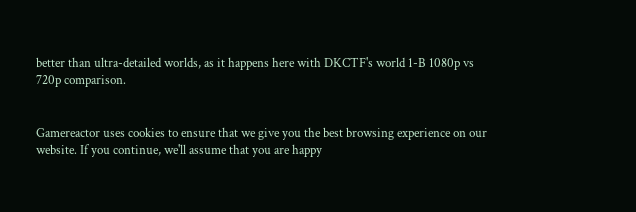better than ultra-detailed worlds, as it happens here with DKCTF's world 1-B 1080p vs 720p comparison.


Gamereactor uses cookies to ensure that we give you the best browsing experience on our website. If you continue, we'll assume that you are happy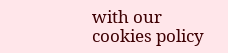with our cookies policy